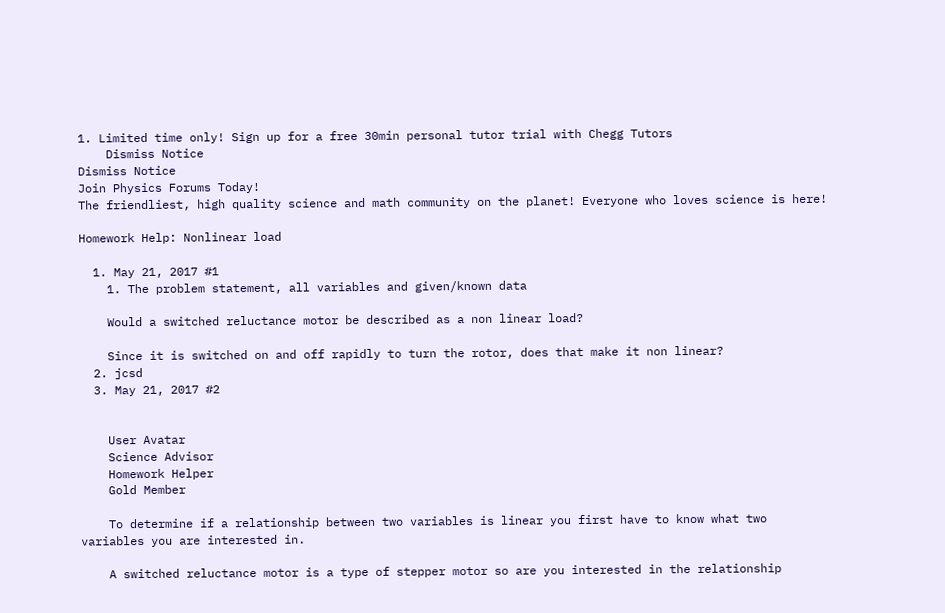1. Limited time only! Sign up for a free 30min personal tutor trial with Chegg Tutors
    Dismiss Notice
Dismiss Notice
Join Physics Forums Today!
The friendliest, high quality science and math community on the planet! Everyone who loves science is here!

Homework Help: Nonlinear load

  1. May 21, 2017 #1
    1. The problem statement, all variables and given/known data

    Would a switched reluctance motor be described as a non linear load?

    Since it is switched on and off rapidly to turn the rotor, does that make it non linear?
  2. jcsd
  3. May 21, 2017 #2


    User Avatar
    Science Advisor
    Homework Helper
    Gold Member

    To determine if a relationship between two variables is linear you first have to know what two variables you are interested in.

    A switched reluctance motor is a type of stepper motor so are you interested in the relationship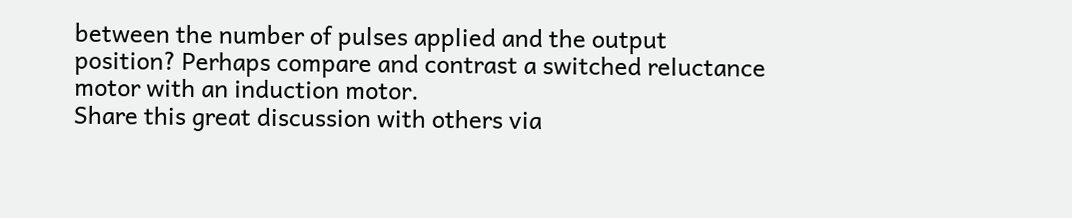between the number of pulses applied and the output position? Perhaps compare and contrast a switched reluctance motor with an induction motor.
Share this great discussion with others via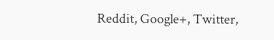Reddit, Google+, Twitter,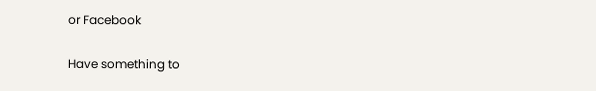or Facebook

Have something to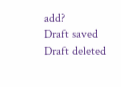add?
Draft saved Draft deleted